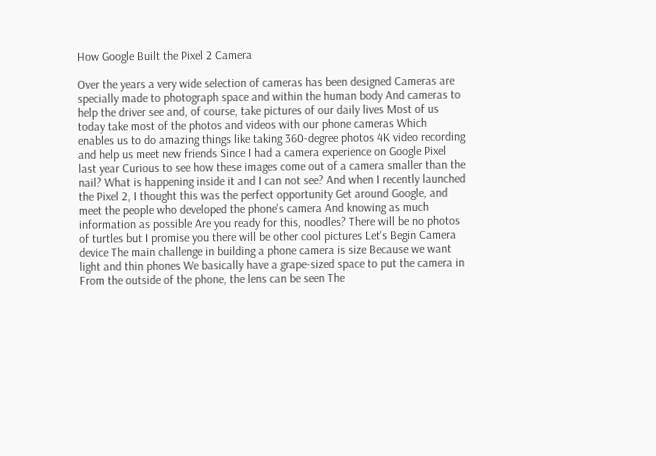How Google Built the Pixel 2 Camera

Over the years a very wide selection of cameras has been designed Cameras are specially made to photograph space and within the human body And cameras to help the driver see and, of course, take pictures of our daily lives Most of us today take most of the photos and videos with our phone cameras Which enables us to do amazing things like taking 360-degree photos 4K video recording and help us meet new friends Since I had a camera experience on Google Pixel last year Curious to see how these images come out of a camera smaller than the nail? What is happening inside it and I can not see? And when I recently launched the Pixel 2, I thought this was the perfect opportunity Get around Google, and meet the people who developed the phone's camera And knowing as much information as possible Are you ready for this, noodles? There will be no photos of turtles but I promise you there will be other cool pictures Let's Begin Camera device The main challenge in building a phone camera is size Because we want light and thin phones We basically have a grape-sized space to put the camera in From the outside of the phone, the lens can be seen The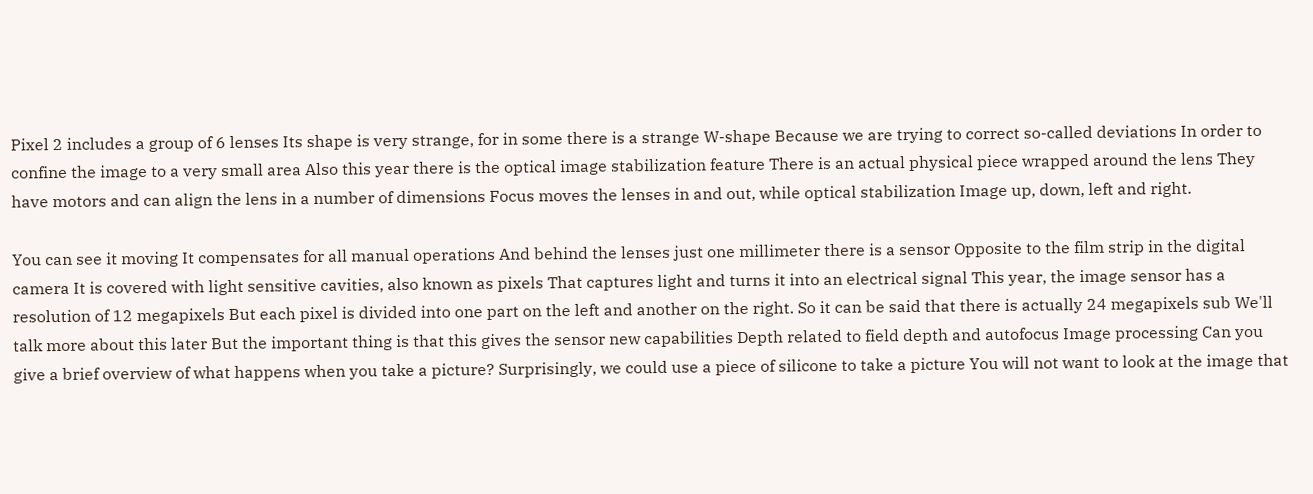Pixel 2 includes a group of 6 lenses Its shape is very strange, for in some there is a strange W-shape Because we are trying to correct so-called deviations In order to confine the image to a very small area Also this year there is the optical image stabilization feature There is an actual physical piece wrapped around the lens They have motors and can align the lens in a number of dimensions Focus moves the lenses in and out, while optical stabilization Image up, down, left and right.

You can see it moving It compensates for all manual operations And behind the lenses just one millimeter there is a sensor Opposite to the film strip in the digital camera It is covered with light sensitive cavities, also known as pixels That captures light and turns it into an electrical signal This year, the image sensor has a resolution of 12 megapixels But each pixel is divided into one part on the left and another on the right. So it can be said that there is actually 24 megapixels sub We'll talk more about this later But the important thing is that this gives the sensor new capabilities Depth related to field depth and autofocus Image processing Can you give a brief overview of what happens when you take a picture? Surprisingly, we could use a piece of silicone to take a picture You will not want to look at the image that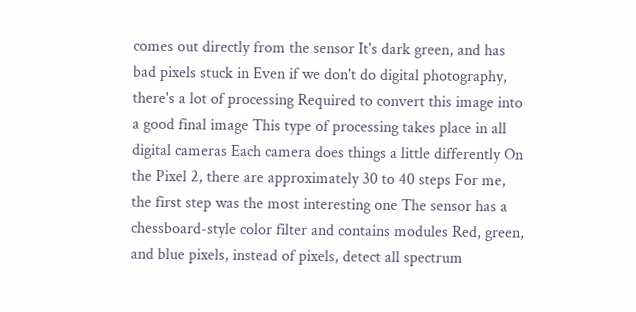comes out directly from the sensor It's dark green, and has bad pixels stuck in Even if we don't do digital photography, there's a lot of processing Required to convert this image into a good final image This type of processing takes place in all digital cameras Each camera does things a little differently On the Pixel 2, there are approximately 30 to 40 steps For me, the first step was the most interesting one The sensor has a chessboard-style color filter and contains modules Red, green, and blue pixels, instead of pixels, detect all spectrum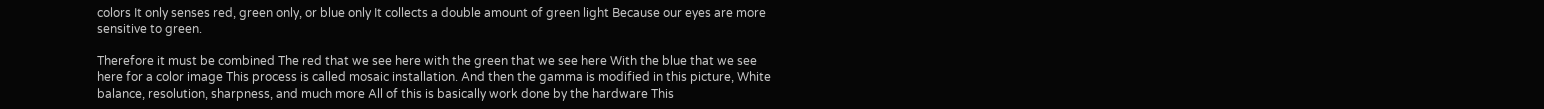colors It only senses red, green only, or blue only It collects a double amount of green light Because our eyes are more sensitive to green.

Therefore it must be combined The red that we see here with the green that we see here With the blue that we see here for a color image This process is called mosaic installation. And then the gamma is modified in this picture, White balance, resolution, sharpness, and much more All of this is basically work done by the hardware This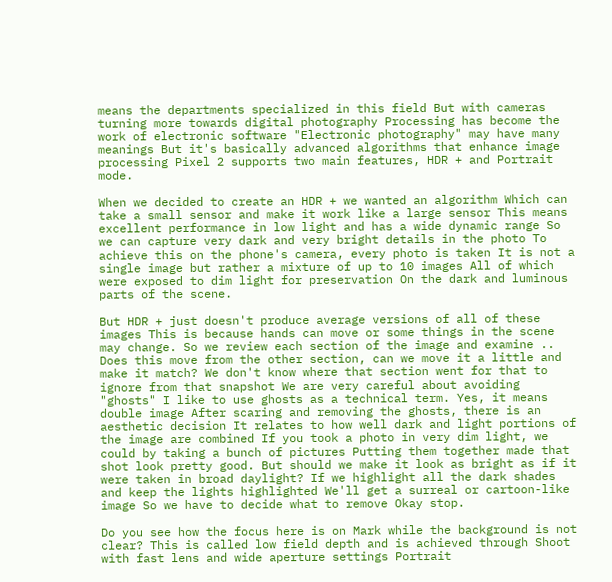means the departments specialized in this field But with cameras turning more towards digital photography Processing has become the work of electronic software "Electronic photography" may have many meanings But it's basically advanced algorithms that enhance image processing Pixel 2 supports two main features, HDR + and Portrait mode.

When we decided to create an HDR + we wanted an algorithm Which can take a small sensor and make it work like a large sensor This means excellent performance in low light and has a wide dynamic range So we can capture very dark and very bright details in the photo To achieve this on the phone's camera, every photo is taken It is not a single image but rather a mixture of up to 10 images All of which were exposed to dim light for preservation On the dark and luminous parts of the scene.

But HDR + just doesn't produce average versions of all of these images This is because hands can move or some things in the scene may change. So we review each section of the image and examine .. Does this move from the other section, can we move it a little and make it match? We don't know where that section went for that to ignore from that snapshot We are very careful about avoiding "ghosts" I like to use ghosts as a technical term. Yes, it means double image After scaring and removing the ghosts, there is an aesthetic decision It relates to how well dark and light portions of the image are combined If you took a photo in very dim light, we could by taking a bunch of pictures Putting them together made that shot look pretty good. But should we make it look as bright as if it were taken in broad daylight? If we highlight all the dark shades and keep the lights highlighted We'll get a surreal or cartoon-like image So we have to decide what to remove Okay stop.

Do you see how the focus here is on Mark while the background is not clear? This is called low field depth and is achieved through Shoot with fast lens and wide aperture settings Portrait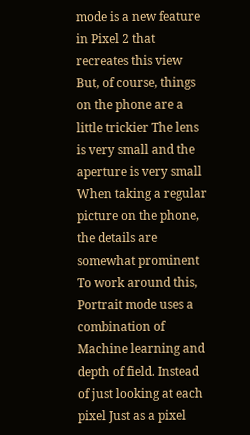mode is a new feature in Pixel 2 that recreates this view But, of course, things on the phone are a little trickier The lens is very small and the aperture is very small When taking a regular picture on the phone, the details are somewhat prominent To work around this, Portrait mode uses a combination of Machine learning and depth of field. Instead of just looking at each pixel Just as a pixel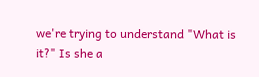we're trying to understand "What is it?" Is she a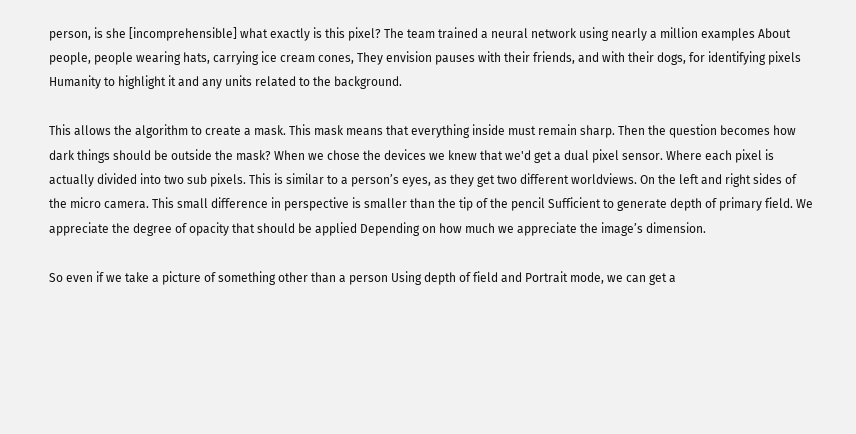person, is she [incomprehensible] what exactly is this pixel? The team trained a neural network using nearly a million examples About people, people wearing hats, carrying ice cream cones, They envision pauses with their friends, and with their dogs, for identifying pixels Humanity to highlight it and any units related to the background.

This allows the algorithm to create a mask. This mask means that everything inside must remain sharp. Then the question becomes how dark things should be outside the mask? When we chose the devices we knew that we'd get a dual pixel sensor. Where each pixel is actually divided into two sub pixels. This is similar to a person’s eyes, as they get two different worldviews. On the left and right sides of the micro camera. This small difference in perspective is smaller than the tip of the pencil Sufficient to generate depth of primary field. We appreciate the degree of opacity that should be applied Depending on how much we appreciate the image’s dimension.

So even if we take a picture of something other than a person Using depth of field and Portrait mode, we can get a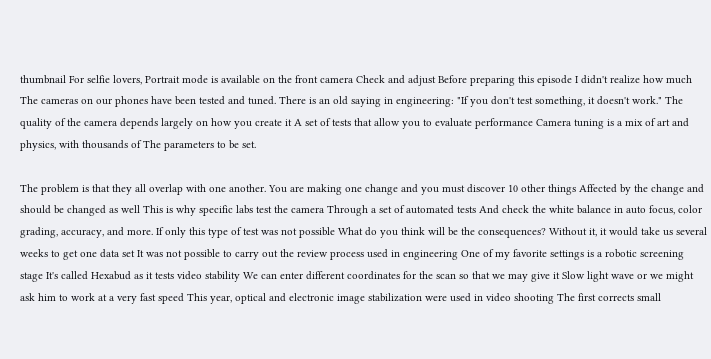thumbnail For selfie lovers, Portrait mode is available on the front camera Check and adjust Before preparing this episode I didn't realize how much The cameras on our phones have been tested and tuned. There is an old saying in engineering: "If you don't test something, it doesn't work." The quality of the camera depends largely on how you create it A set of tests that allow you to evaluate performance Camera tuning is a mix of art and physics, with thousands of The parameters to be set.

The problem is that they all overlap with one another. You are making one change and you must discover 10 other things Affected by the change and should be changed as well This is why specific labs test the camera Through a set of automated tests And check the white balance in auto focus, color grading, accuracy, and more. If only this type of test was not possible What do you think will be the consequences? Without it, it would take us several weeks to get one data set It was not possible to carry out the review process used in engineering One of my favorite settings is a robotic screening stage It's called Hexabud as it tests video stability We can enter different coordinates for the scan so that we may give it Slow light wave or we might ask him to work at a very fast speed This year, optical and electronic image stabilization were used in video shooting The first corrects small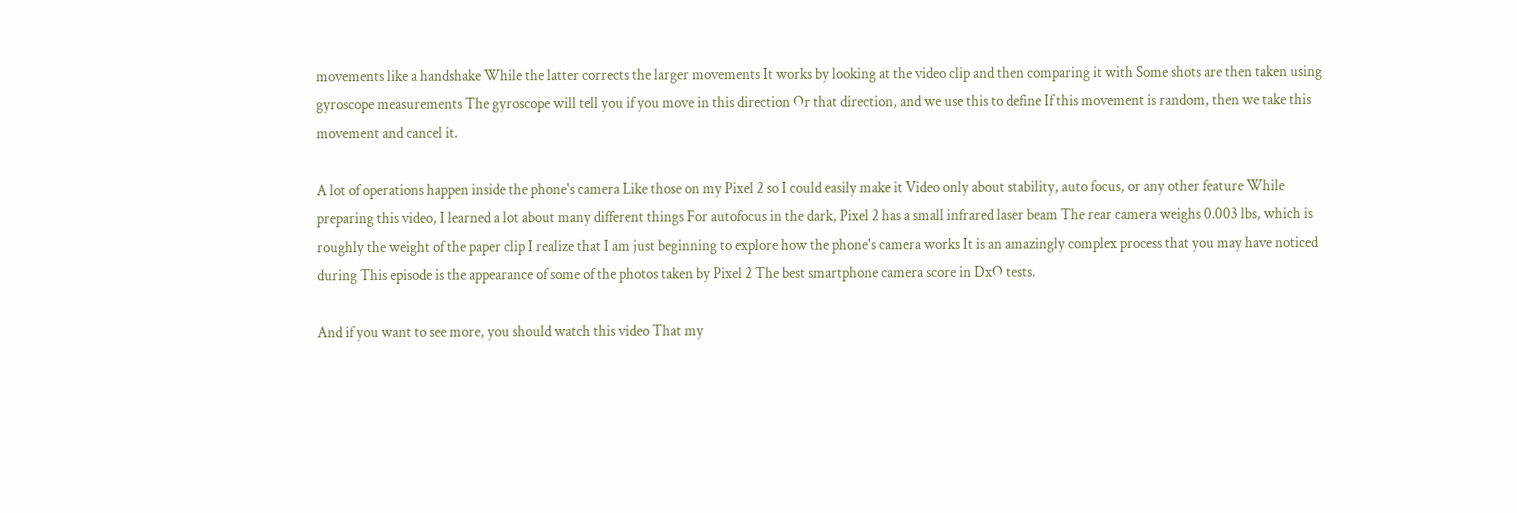movements like a handshake While the latter corrects the larger movements It works by looking at the video clip and then comparing it with Some shots are then taken using gyroscope measurements The gyroscope will tell you if you move in this direction Or that direction, and we use this to define If this movement is random, then we take this movement and cancel it.

A lot of operations happen inside the phone's camera Like those on my Pixel 2 so I could easily make it Video only about stability, auto focus, or any other feature While preparing this video, I learned a lot about many different things For autofocus in the dark, Pixel 2 has a small infrared laser beam The rear camera weighs 0.003 lbs, which is roughly the weight of the paper clip I realize that I am just beginning to explore how the phone's camera works It is an amazingly complex process that you may have noticed during This episode is the appearance of some of the photos taken by Pixel 2 The best smartphone camera score in DxO tests.

And if you want to see more, you should watch this video That my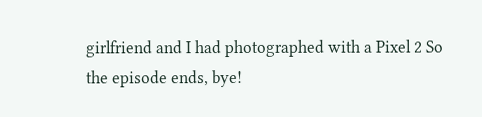girlfriend and I had photographed with a Pixel 2 So the episode ends, bye!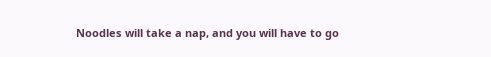Noodles will take a nap, and you will have to go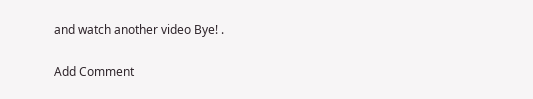and watch another video Bye! .

Add Comment